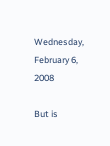Wednesday, February 6, 2008

But is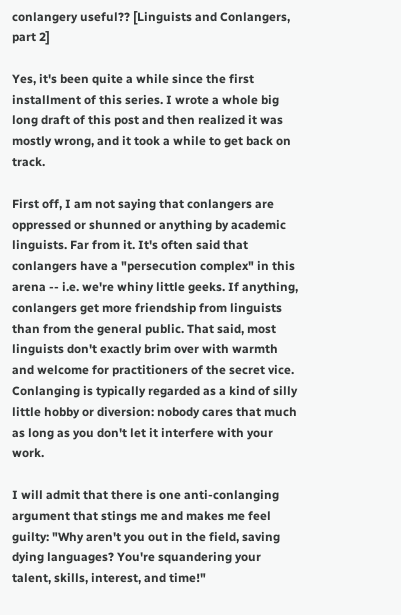conlangery useful?? [Linguists and Conlangers, part 2]

Yes, it's been quite a while since the first installment of this series. I wrote a whole big long draft of this post and then realized it was mostly wrong, and it took a while to get back on track.

First off, I am not saying that conlangers are oppressed or shunned or anything by academic linguists. Far from it. It's often said that conlangers have a "persecution complex" in this arena -- i.e. we're whiny little geeks. If anything, conlangers get more friendship from linguists than from the general public. That said, most linguists don't exactly brim over with warmth and welcome for practitioners of the secret vice. Conlanging is typically regarded as a kind of silly little hobby or diversion: nobody cares that much as long as you don't let it interfere with your work.

I will admit that there is one anti-conlanging argument that stings me and makes me feel guilty: "Why aren't you out in the field, saving dying languages? You're squandering your talent, skills, interest, and time!"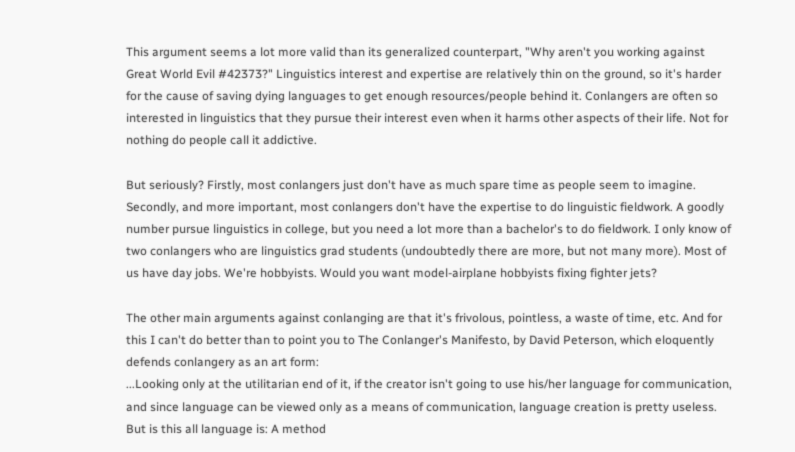This argument seems a lot more valid than its generalized counterpart, "Why aren't you working against Great World Evil #42373?" Linguistics interest and expertise are relatively thin on the ground, so it's harder for the cause of saving dying languages to get enough resources/people behind it. Conlangers are often so interested in linguistics that they pursue their interest even when it harms other aspects of their life. Not for nothing do people call it addictive.

But seriously? Firstly, most conlangers just don't have as much spare time as people seem to imagine. Secondly, and more important, most conlangers don't have the expertise to do linguistic fieldwork. A goodly number pursue linguistics in college, but you need a lot more than a bachelor's to do fieldwork. I only know of two conlangers who are linguistics grad students (undoubtedly there are more, but not many more). Most of us have day jobs. We're hobbyists. Would you want model-airplane hobbyists fixing fighter jets?

The other main arguments against conlanging are that it's frivolous, pointless, a waste of time, etc. And for this I can't do better than to point you to The Conlanger's Manifesto, by David Peterson, which eloquently defends conlangery as an art form:
...Looking only at the utilitarian end of it, if the creator isn't going to use his/her language for communication, and since language can be viewed only as a means of communication, language creation is pretty useless.
But is this all language is: A method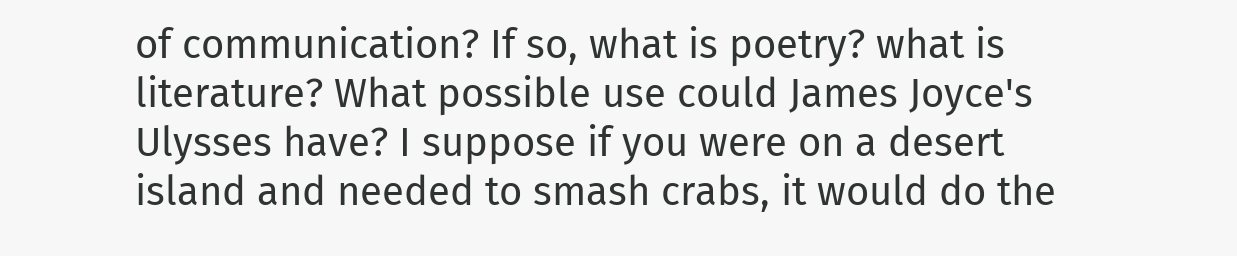of communication? If so, what is poetry? what is literature? What possible use could James Joyce's Ulysses have? I suppose if you were on a desert island and needed to smash crabs, it would do the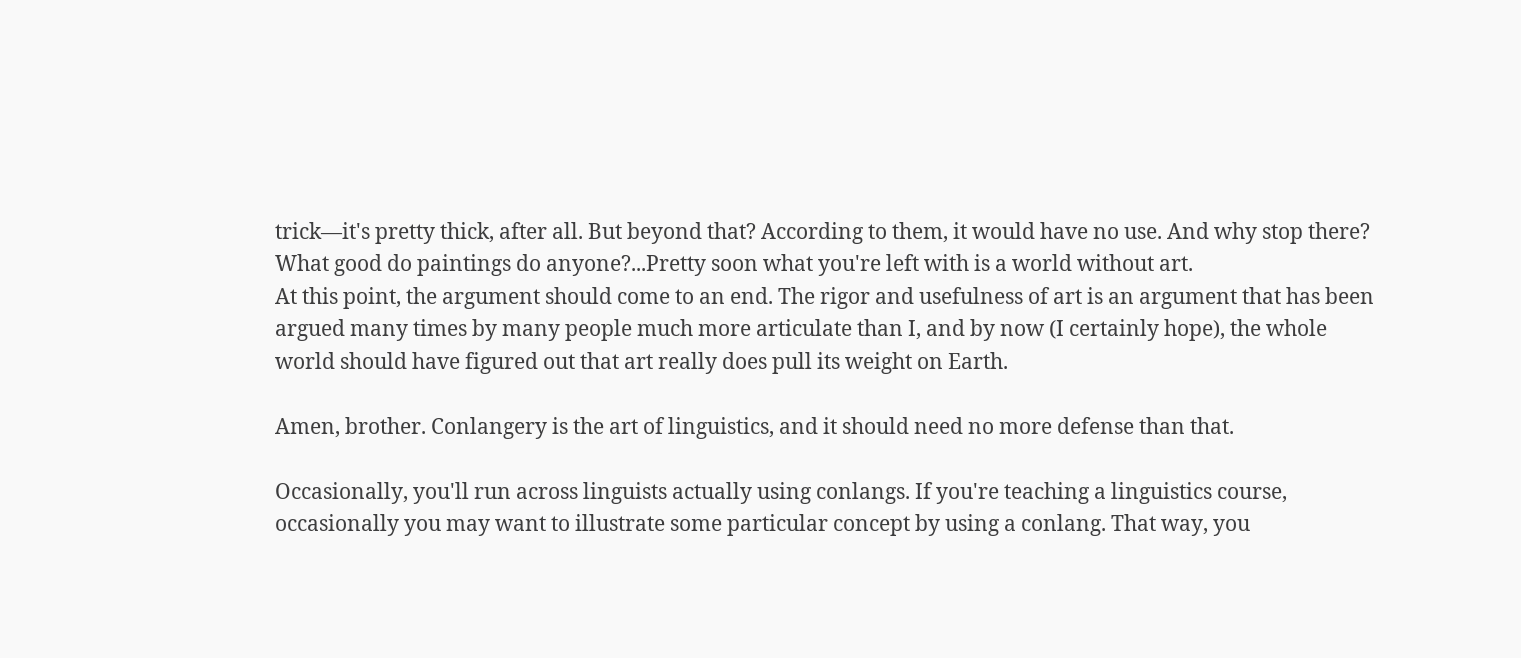trick—it's pretty thick, after all. But beyond that? According to them, it would have no use. And why stop there? What good do paintings do anyone?...Pretty soon what you're left with is a world without art.
At this point, the argument should come to an end. The rigor and usefulness of art is an argument that has been argued many times by many people much more articulate than I, and by now (I certainly hope), the whole world should have figured out that art really does pull its weight on Earth.

Amen, brother. Conlangery is the art of linguistics, and it should need no more defense than that.

Occasionally, you'll run across linguists actually using conlangs. If you're teaching a linguistics course, occasionally you may want to illustrate some particular concept by using a conlang. That way, you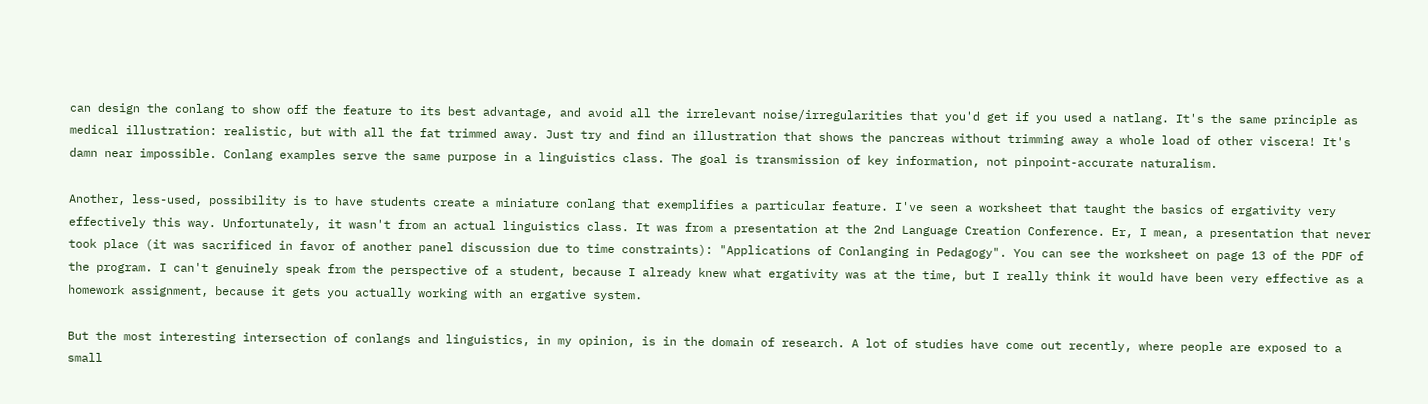can design the conlang to show off the feature to its best advantage, and avoid all the irrelevant noise/irregularities that you'd get if you used a natlang. It's the same principle as medical illustration: realistic, but with all the fat trimmed away. Just try and find an illustration that shows the pancreas without trimming away a whole load of other viscera! It's damn near impossible. Conlang examples serve the same purpose in a linguistics class. The goal is transmission of key information, not pinpoint-accurate naturalism.

Another, less-used, possibility is to have students create a miniature conlang that exemplifies a particular feature. I've seen a worksheet that taught the basics of ergativity very effectively this way. Unfortunately, it wasn't from an actual linguistics class. It was from a presentation at the 2nd Language Creation Conference. Er, I mean, a presentation that never took place (it was sacrificed in favor of another panel discussion due to time constraints): "Applications of Conlanging in Pedagogy". You can see the worksheet on page 13 of the PDF of the program. I can't genuinely speak from the perspective of a student, because I already knew what ergativity was at the time, but I really think it would have been very effective as a homework assignment, because it gets you actually working with an ergative system.

But the most interesting intersection of conlangs and linguistics, in my opinion, is in the domain of research. A lot of studies have come out recently, where people are exposed to a small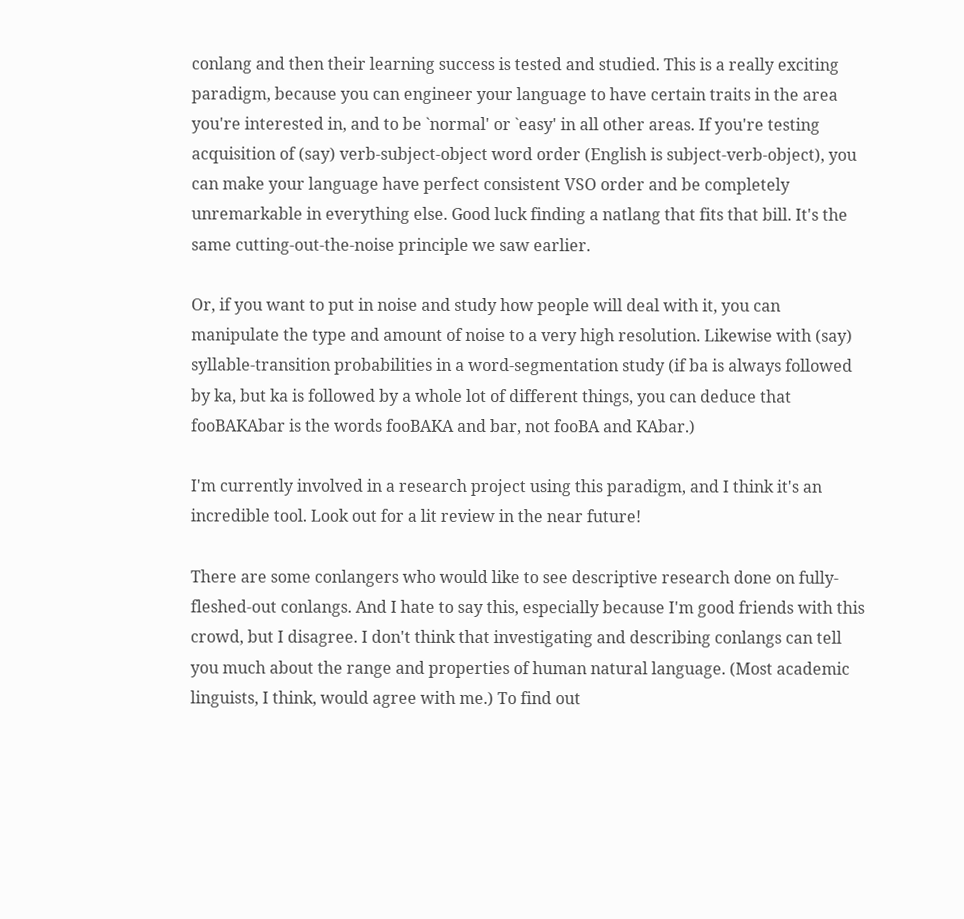conlang and then their learning success is tested and studied. This is a really exciting paradigm, because you can engineer your language to have certain traits in the area you're interested in, and to be `normal' or `easy' in all other areas. If you're testing acquisition of (say) verb-subject-object word order (English is subject-verb-object), you can make your language have perfect consistent VSO order and be completely unremarkable in everything else. Good luck finding a natlang that fits that bill. It's the same cutting-out-the-noise principle we saw earlier.

Or, if you want to put in noise and study how people will deal with it, you can manipulate the type and amount of noise to a very high resolution. Likewise with (say) syllable-transition probabilities in a word-segmentation study (if ba is always followed by ka, but ka is followed by a whole lot of different things, you can deduce that fooBAKAbar is the words fooBAKA and bar, not fooBA and KAbar.)

I'm currently involved in a research project using this paradigm, and I think it's an incredible tool. Look out for a lit review in the near future!

There are some conlangers who would like to see descriptive research done on fully-fleshed-out conlangs. And I hate to say this, especially because I'm good friends with this crowd, but I disagree. I don't think that investigating and describing conlangs can tell you much about the range and properties of human natural language. (Most academic linguists, I think, would agree with me.) To find out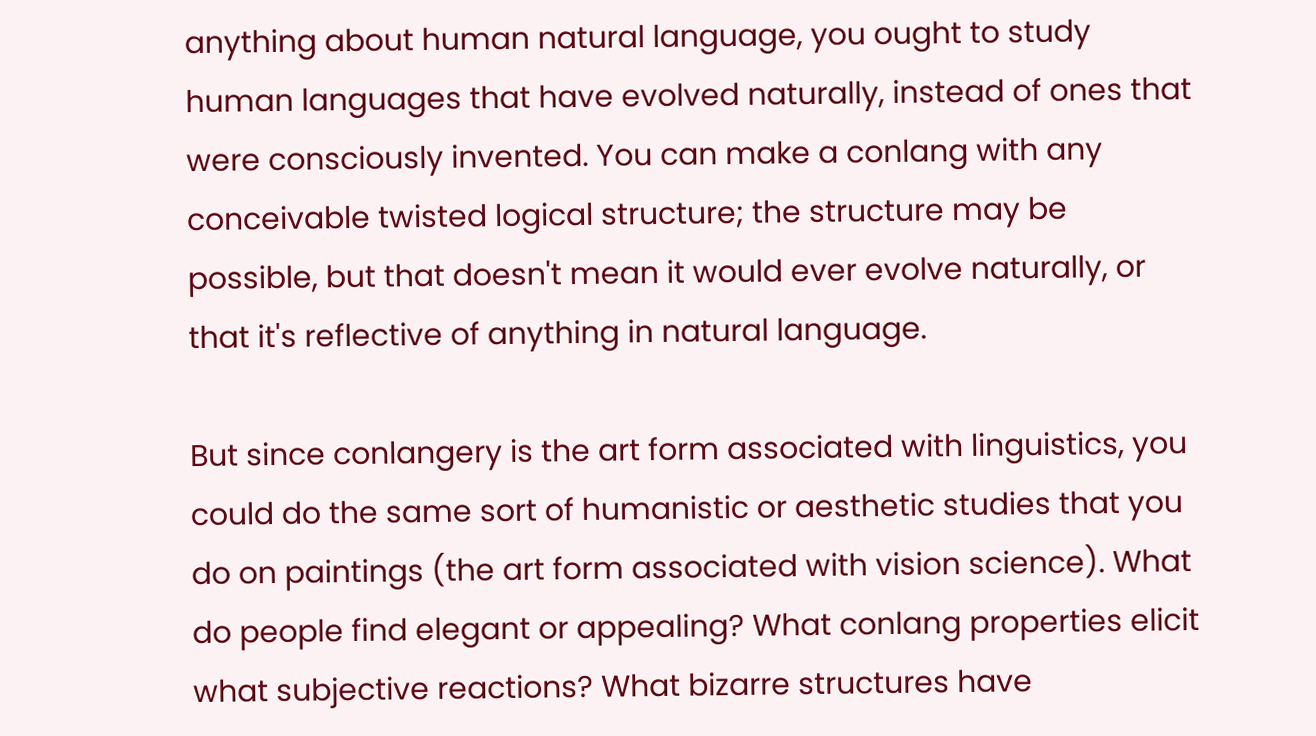anything about human natural language, you ought to study human languages that have evolved naturally, instead of ones that were consciously invented. You can make a conlang with any conceivable twisted logical structure; the structure may be possible, but that doesn't mean it would ever evolve naturally, or that it's reflective of anything in natural language.

But since conlangery is the art form associated with linguistics, you could do the same sort of humanistic or aesthetic studies that you do on paintings (the art form associated with vision science). What do people find elegant or appealing? What conlang properties elicit what subjective reactions? What bizarre structures have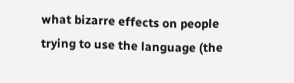what bizarre effects on people trying to use the language (the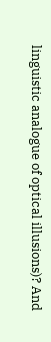linguistic analogue of optical illusions)? And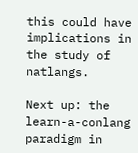this could have implications in the study of natlangs.

Next up: the learn-a-conlang paradigm in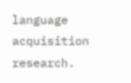language acquisition research.